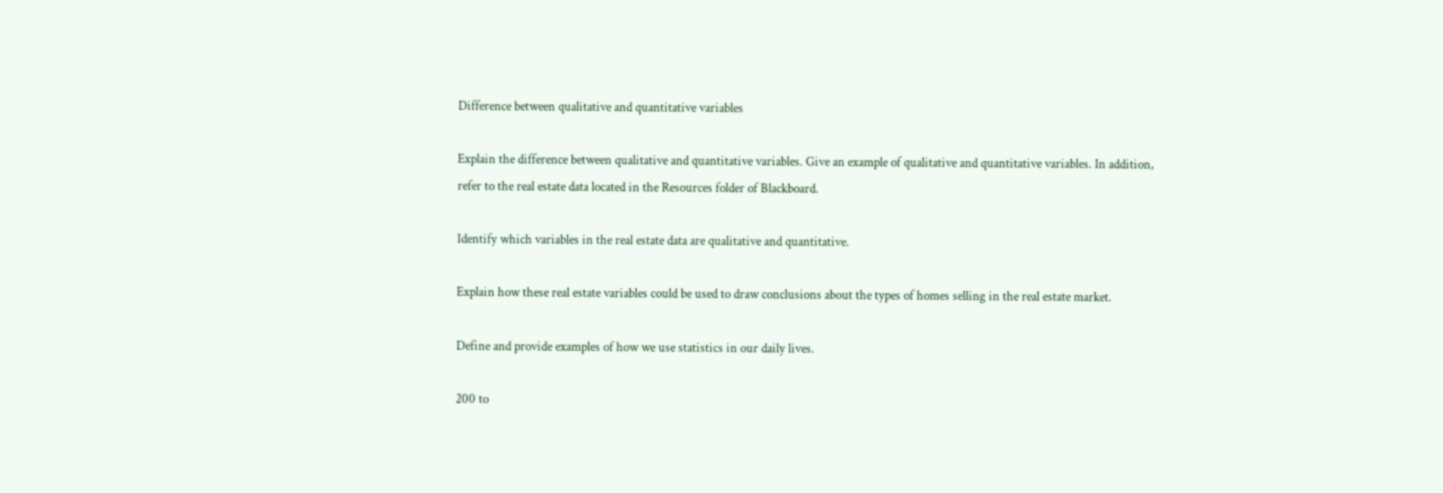Difference between qualitative and quantitative variables

Explain the difference between qualitative and quantitative variables. Give an example of qualitative and quantitative variables. In addition, refer to the real estate data located in the Resources folder of Blackboard.

Identify which variables in the real estate data are qualitative and quantitative.

Explain how these real estate variables could be used to draw conclusions about the types of homes selling in the real estate market.

Define and provide examples of how we use statistics in our daily lives.

200 to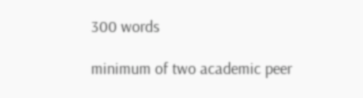300 words

minimum of two academic peer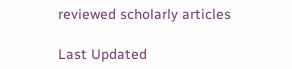reviewed scholarly articles

Last Updated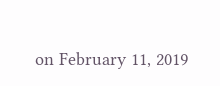on February 11, 2019